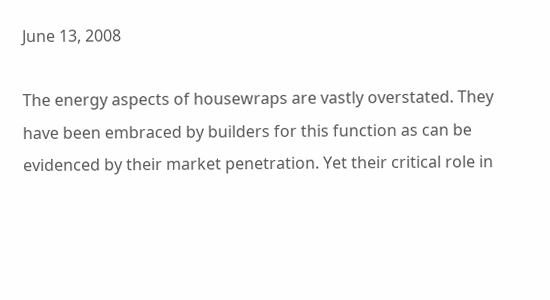June 13, 2008

The energy aspects of housewraps are vastly overstated. They have been embraced by builders for this function as can be evidenced by their market penetration. Yet their critical role in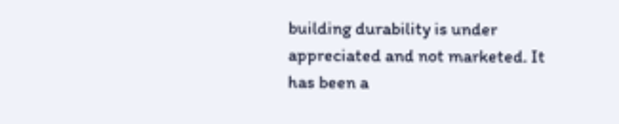building durability is under appreciated and not marketed. It has been a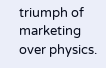triumph of marketing over physics.